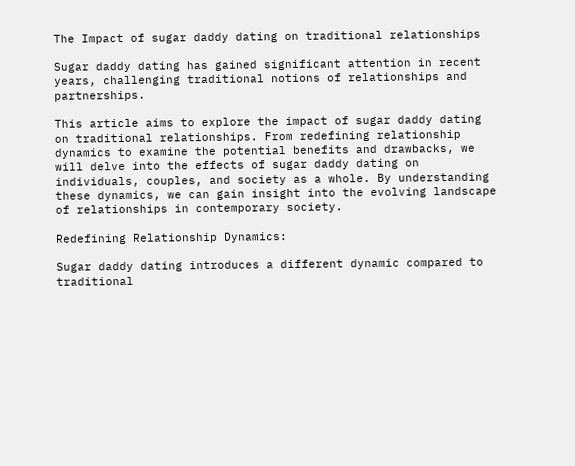The Impact of sugar daddy dating on traditional relationships

Sugar daddy dating has gained significant attention in recent years, challenging traditional notions of relationships and partnerships.

This article aims to explore the impact of sugar daddy dating on traditional relationships. From redefining relationship dynamics to examine the potential benefits and drawbacks, we will delve into the effects of sugar daddy dating on individuals, couples, and society as a whole. By understanding these dynamics, we can gain insight into the evolving landscape of relationships in contemporary society.

Redefining Relationship Dynamics:

Sugar daddy dating introduces a different dynamic compared to traditional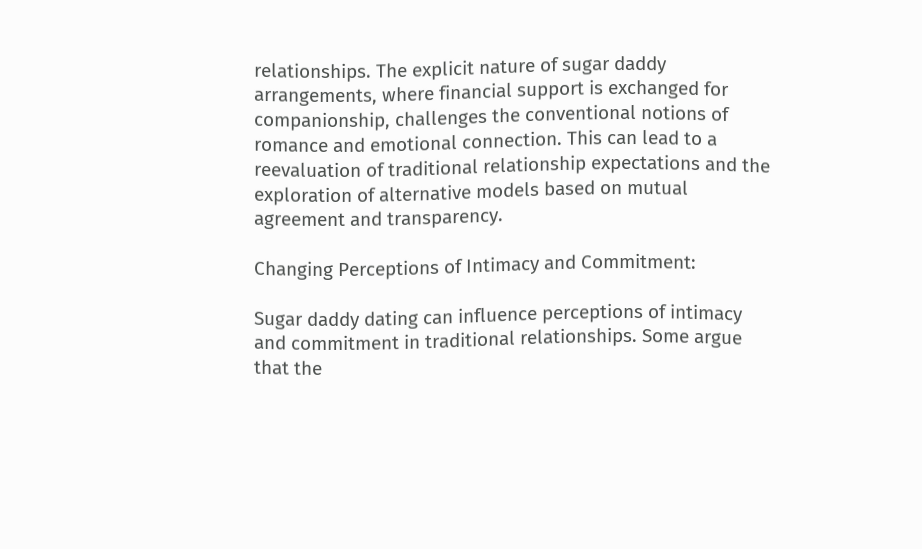relationships. The explicit nature of sugar daddy arrangements, where financial support is exchanged for companionship, challenges the conventional notions of romance and emotional connection. This can lead to a reevaluation of traditional relationship expectations and the exploration of alternative models based on mutual agreement and transparency.

Changing Perceptions of Intimacy and Commitment:

Sugar daddy dating can influence perceptions of intimacy and commitment in traditional relationships. Some argue that the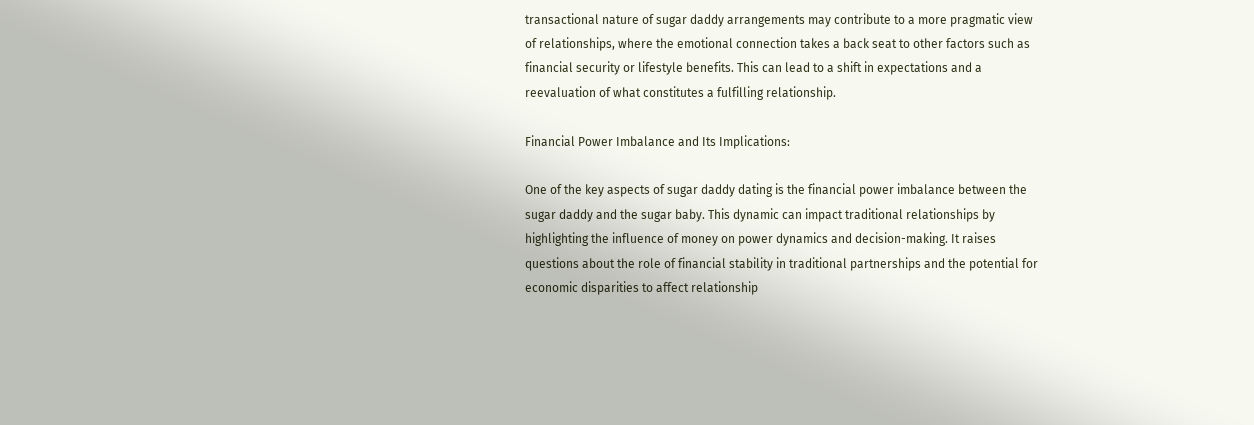transactional nature of sugar daddy arrangements may contribute to a more pragmatic view of relationships, where the emotional connection takes a back seat to other factors such as financial security or lifestyle benefits. This can lead to a shift in expectations and a reevaluation of what constitutes a fulfilling relationship.

Financial Power Imbalance and Its Implications:

One of the key aspects of sugar daddy dating is the financial power imbalance between the sugar daddy and the sugar baby. This dynamic can impact traditional relationships by highlighting the influence of money on power dynamics and decision-making. It raises questions about the role of financial stability in traditional partnerships and the potential for economic disparities to affect relationship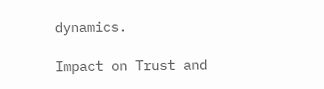dynamics.

Impact on Trust and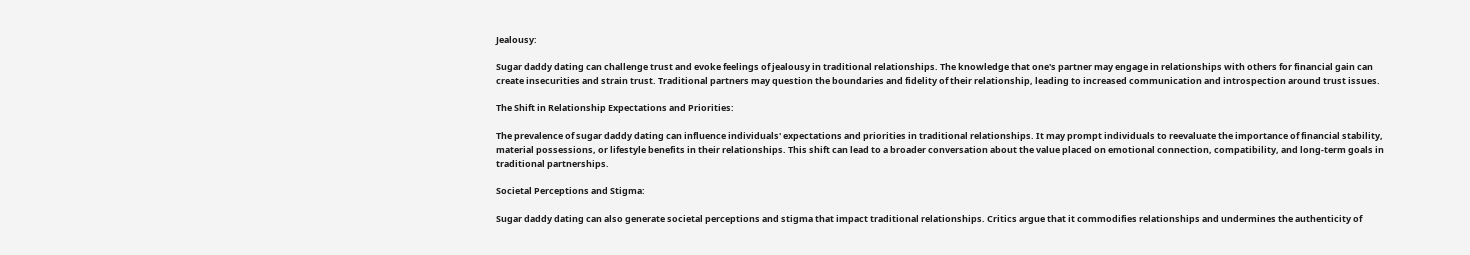Jealousy:

Sugar daddy dating can challenge trust and evoke feelings of jealousy in traditional relationships. The knowledge that one's partner may engage in relationships with others for financial gain can create insecurities and strain trust. Traditional partners may question the boundaries and fidelity of their relationship, leading to increased communication and introspection around trust issues.

The Shift in Relationship Expectations and Priorities:

The prevalence of sugar daddy dating can influence individuals' expectations and priorities in traditional relationships. It may prompt individuals to reevaluate the importance of financial stability, material possessions, or lifestyle benefits in their relationships. This shift can lead to a broader conversation about the value placed on emotional connection, compatibility, and long-term goals in traditional partnerships.

Societal Perceptions and Stigma:

Sugar daddy dating can also generate societal perceptions and stigma that impact traditional relationships. Critics argue that it commodifies relationships and undermines the authenticity of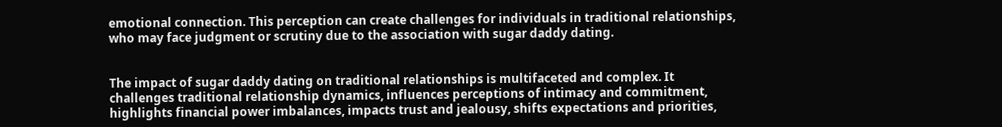emotional connection. This perception can create challenges for individuals in traditional relationships, who may face judgment or scrutiny due to the association with sugar daddy dating.


The impact of sugar daddy dating on traditional relationships is multifaceted and complex. It challenges traditional relationship dynamics, influences perceptions of intimacy and commitment, highlights financial power imbalances, impacts trust and jealousy, shifts expectations and priorities,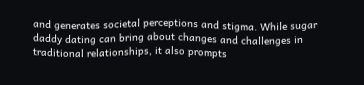and generates societal perceptions and stigma. While sugar daddy dating can bring about changes and challenges in traditional relationships, it also prompts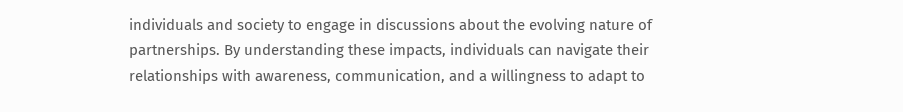individuals and society to engage in discussions about the evolving nature of partnerships. By understanding these impacts, individuals can navigate their relationships with awareness, communication, and a willingness to adapt to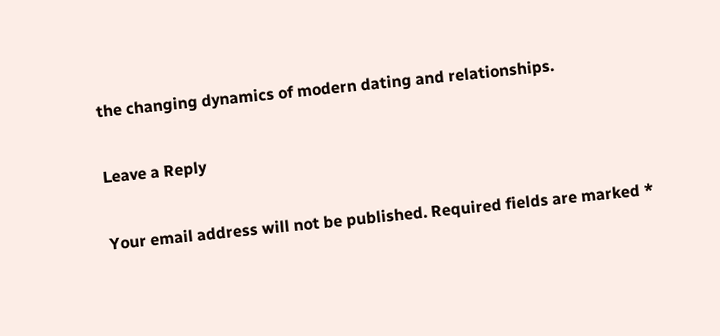the changing dynamics of modern dating and relationships.

Leave a Reply

Your email address will not be published. Required fields are marked *